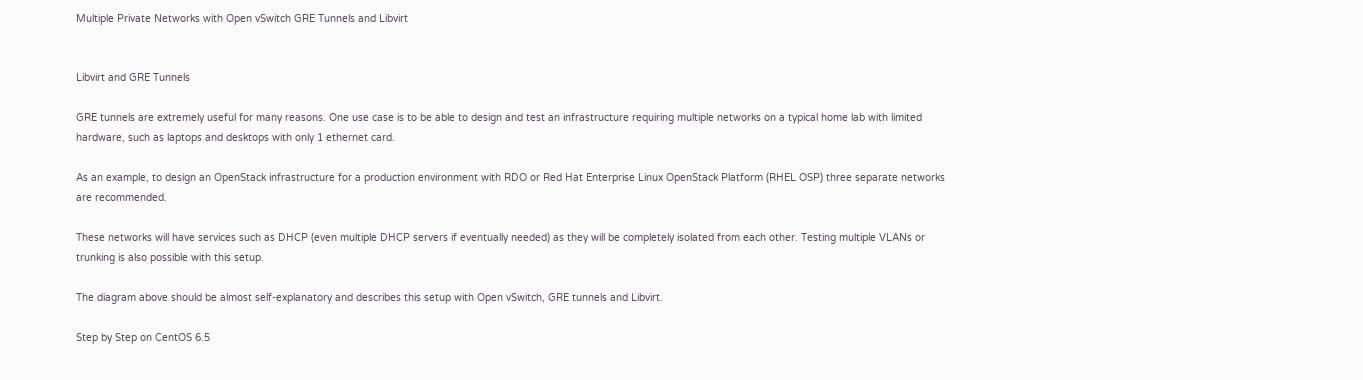Multiple Private Networks with Open vSwitch GRE Tunnels and Libvirt


Libvirt and GRE Tunnels

GRE tunnels are extremely useful for many reasons. One use case is to be able to design and test an infrastructure requiring multiple networks on a typical home lab with limited hardware, such as laptops and desktops with only 1 ethernet card.

As an example, to design an OpenStack infrastructure for a production environment with RDO or Red Hat Enterprise Linux OpenStack Platform (RHEL OSP) three separate networks are recommended.

These networks will have services such as DHCP (even multiple DHCP servers if eventually needed) as they will be completely isolated from each other. Testing multiple VLANs or trunking is also possible with this setup.

The diagram above should be almost self-explanatory and describes this setup with Open vSwitch, GRE tunnels and Libvirt.

Step by Step on CentOS 6.5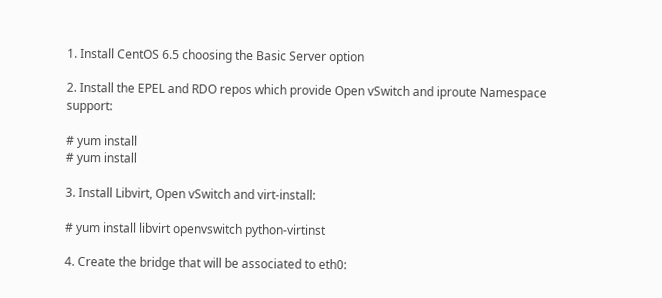1. Install CentOS 6.5 choosing the Basic Server option

2. Install the EPEL and RDO repos which provide Open vSwitch and iproute Namespace support:

# yum install
# yum install

3. Install Libvirt, Open vSwitch and virt-install:

# yum install libvirt openvswitch python-virtinst

4. Create the bridge that will be associated to eth0: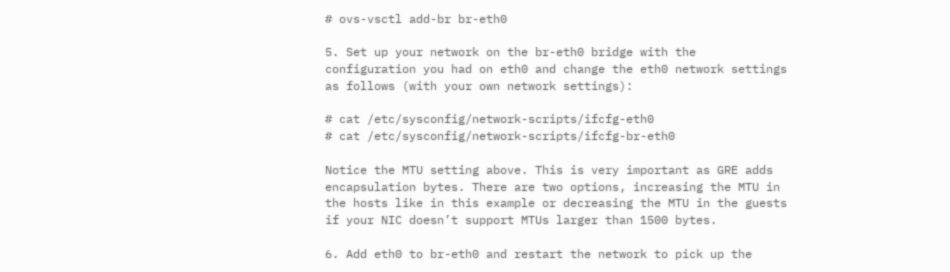# ovs-vsctl add-br br-eth0

5. Set up your network on the br-eth0 bridge with the configuration you had on eth0 and change the eth0 network settings as follows (with your own network settings):

# cat /etc/sysconfig/network-scripts/ifcfg-eth0
# cat /etc/sysconfig/network-scripts/ifcfg-br-eth0

Notice the MTU setting above. This is very important as GRE adds encapsulation bytes. There are two options, increasing the MTU in the hosts like in this example or decreasing the MTU in the guests if your NIC doesn’t support MTUs larger than 1500 bytes.

6. Add eth0 to br-eth0 and restart the network to pick up the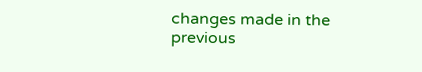changes made in the previous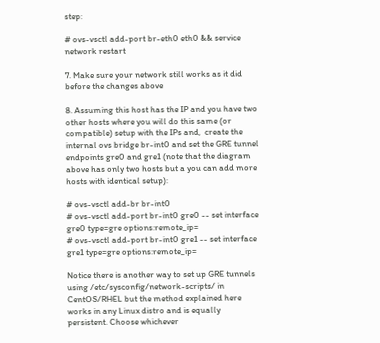step:

# ovs-vsctl add-port br-eth0 eth0 && service network restart

7. Make sure your network still works as it did before the changes above

8. Assuming this host has the IP and you have two other hosts where you will do this same (or compatible) setup with the IPs and,  create the internal ovs bridge br-int0 and set the GRE tunnel endpoints gre0 and gre1 (note that the diagram above has only two hosts but a you can add more hosts with identical setup):

# ovs-vsctl add-br br-int0
# ovs-vsctl add-port br-int0 gre0 -- set interface gre0 type=gre options:remote_ip=
# ovs-vsctl add-port br-int0 gre1 -- set interface gre1 type=gre options:remote_ip=

Notice there is another way to set up GRE tunnels using /etc/sysconfig/network-scripts/ in CentOS/RHEL but the method explained here works in any Linux distro and is equally persistent. Choose whichever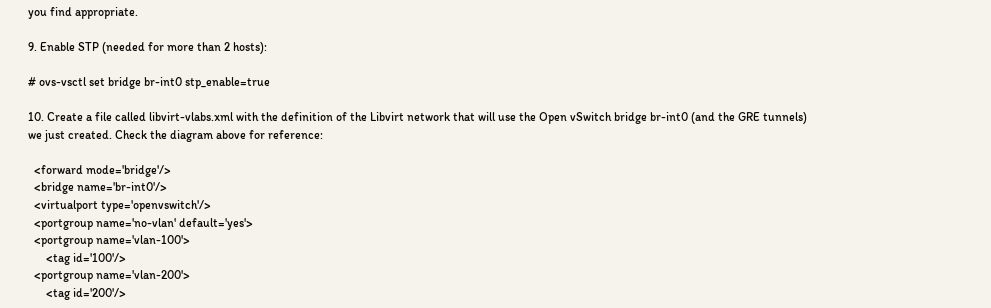you find appropriate.

9. Enable STP (needed for more than 2 hosts):

# ovs-vsctl set bridge br-int0 stp_enable=true

10. Create a file called libvirt-vlabs.xml with the definition of the Libvirt network that will use the Open vSwitch bridge br-int0 (and the GRE tunnels) we just created. Check the diagram above for reference:

  <forward mode='bridge'/>
  <bridge name='br-int0'/>
  <virtualport type='openvswitch'/>
  <portgroup name='no-vlan' default='yes'>
  <portgroup name='vlan-100'>
      <tag id='100'/>
  <portgroup name='vlan-200'>
      <tag id='200'/>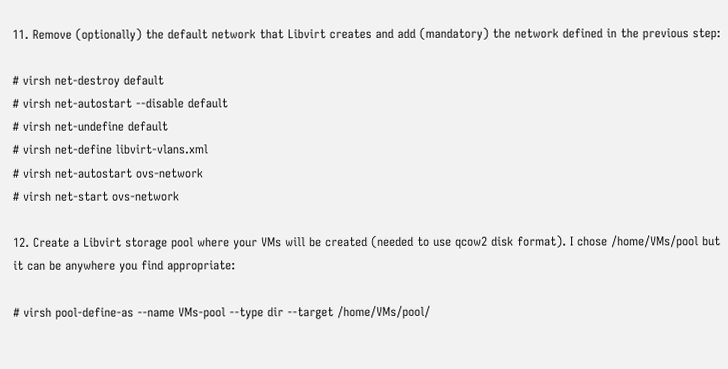11. Remove (optionally) the default network that Libvirt creates and add (mandatory) the network defined in the previous step:

# virsh net-destroy default
# virsh net-autostart --disable default
# virsh net-undefine default
# virsh net-define libvirt-vlans.xml
# virsh net-autostart ovs-network
# virsh net-start ovs-network

12. Create a Libvirt storage pool where your VMs will be created (needed to use qcow2 disk format). I chose /home/VMs/pool but it can be anywhere you find appropriate:

# virsh pool-define-as --name VMs-pool --type dir --target /home/VMs/pool/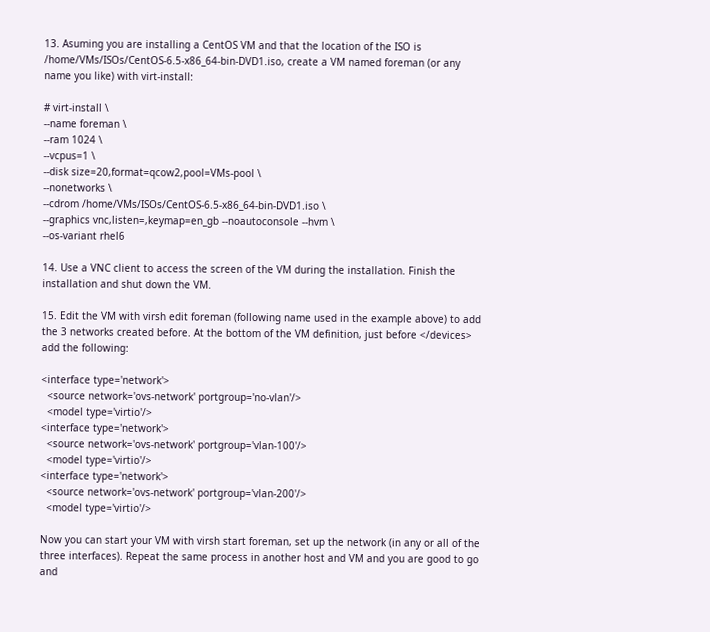13. Asuming you are installing a CentOS VM and that the location of the ISO is /home/VMs/ISOs/CentOS-6.5-x86_64-bin-DVD1.iso, create a VM named foreman (or any name you like) with virt-install:

# virt-install \
--name foreman \
--ram 1024 \
--vcpus=1 \
--disk size=20,format=qcow2,pool=VMs-pool \
--nonetworks \
--cdrom /home/VMs/ISOs/CentOS-6.5-x86_64-bin-DVD1.iso \
--graphics vnc,listen=,keymap=en_gb --noautoconsole --hvm \
--os-variant rhel6

14. Use a VNC client to access the screen of the VM during the installation. Finish the installation and shut down the VM.

15. Edit the VM with virsh edit foreman (following name used in the example above) to add the 3 networks created before. At the bottom of the VM definition, just before </devices> add the following:

<interface type='network'>
  <source network='ovs-network' portgroup='no-vlan'/>
  <model type='virtio'/>
<interface type='network'>
  <source network='ovs-network' portgroup='vlan-100'/>
  <model type='virtio'/>
<interface type='network'>
  <source network='ovs-network' portgroup='vlan-200'/>
  <model type='virtio'/>

Now you can start your VM with virsh start foreman, set up the network (in any or all of the three interfaces). Repeat the same process in another host and VM and you are good to go and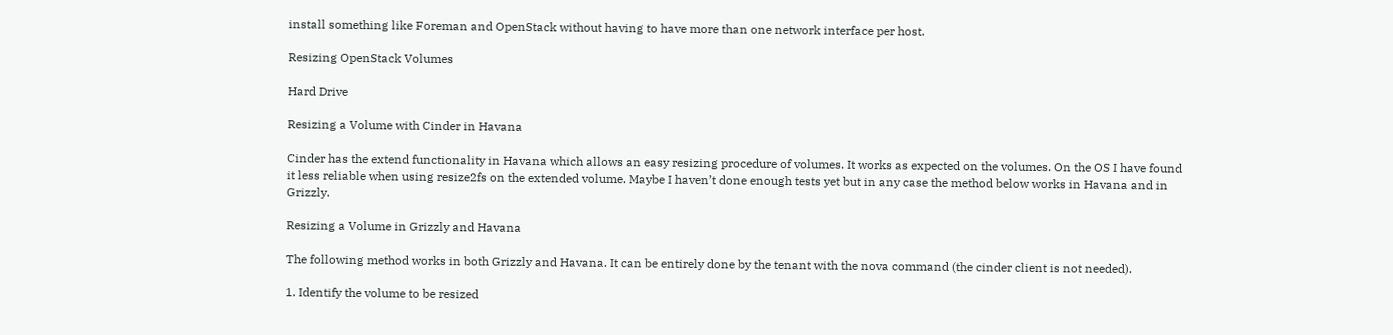install something like Foreman and OpenStack without having to have more than one network interface per host.

Resizing OpenStack Volumes

Hard Drive

Resizing a Volume with Cinder in Havana

Cinder has the extend functionality in Havana which allows an easy resizing procedure of volumes. It works as expected on the volumes. On the OS I have found it less reliable when using resize2fs on the extended volume. Maybe I haven’t done enough tests yet but in any case the method below works in Havana and in Grizzly.

Resizing a Volume in Grizzly and Havana

The following method works in both Grizzly and Havana. It can be entirely done by the tenant with the nova command (the cinder client is not needed).

1. Identify the volume to be resized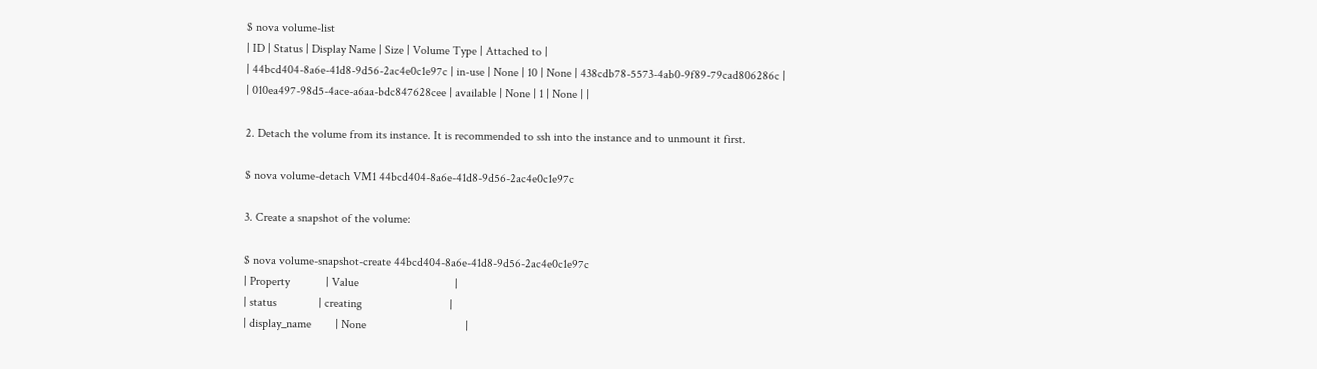$ nova volume-list
| ID | Status | Display Name | Size | Volume Type | Attached to |
| 44bcd404-8a6e-41d8-9d56-2ac4e0c1e97c | in-use | None | 10 | None | 438cdb78-5573-4ab0-9f89-79cad806286c |
| 010ea497-98d5-4ace-a6aa-bdc847628cee | available | None | 1 | None | |

2. Detach the volume from its instance. It is recommended to ssh into the instance and to unmount it first.

$ nova volume-detach VM1 44bcd404-8a6e-41d8-9d56-2ac4e0c1e97c

3. Create a snapshot of the volume:

$ nova volume-snapshot-create 44bcd404-8a6e-41d8-9d56-2ac4e0c1e97c
| Property            | Value                                |
| status              | creating                             |
| display_name        | None                                 |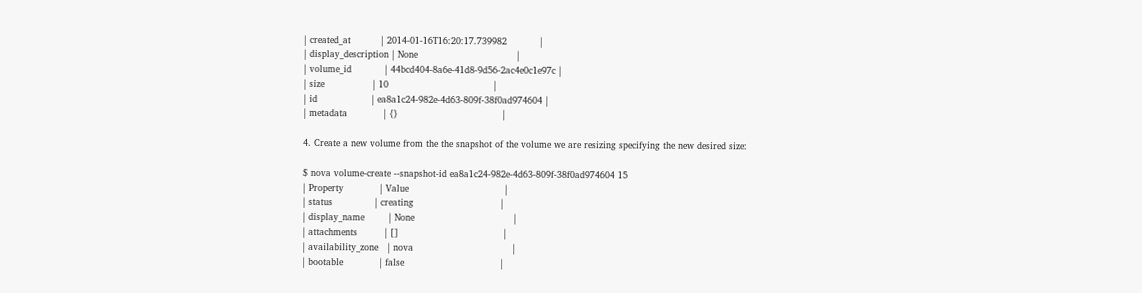| created_at          | 2014-01-16T16:20:17.739982           |
| display_description | None                                 |
| volume_id           | 44bcd404-8a6e-41d8-9d56-2ac4e0c1e97c |
| size                | 10                                   |
| id                  | ea8a1c24-982e-4d63-809f-38f0ad974604 |
| metadata            | {}                                   |

4. Create a new volume from the the snapshot of the volume we are resizing specifying the new desired size:

$ nova volume-create --snapshot-id ea8a1c24-982e-4d63-809f-38f0ad974604 15
| Property            | Value                                |
| status              | creating                             |
| display_name        | None                                 |
| attachments         | []                                   |
| availability_zone   | nova                                 |
| bootable            | false                                |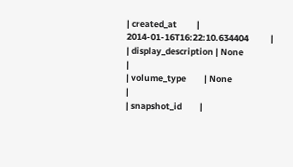| created_at          | 2014-01-16T16:22:10.634404           |
| display_description | None                                 |
| volume_type         | None                                 |
| snapshot_id         |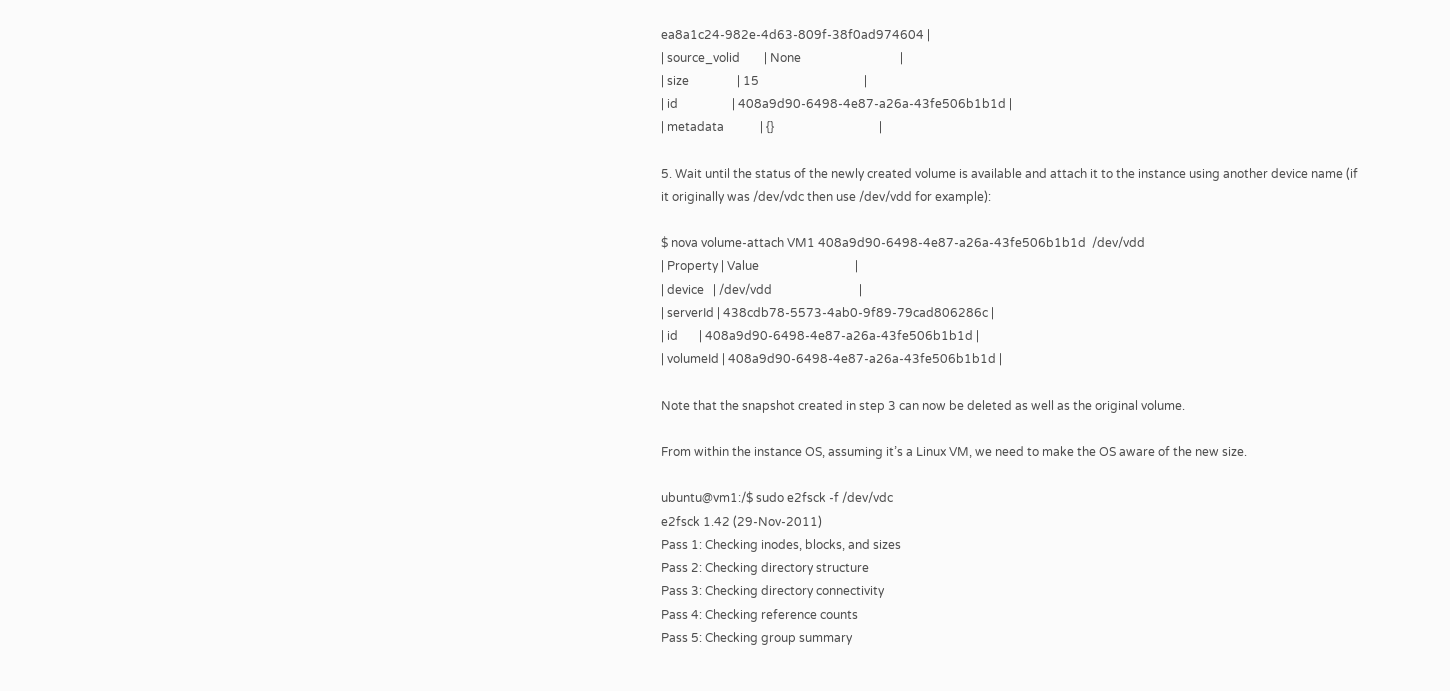ea8a1c24-982e-4d63-809f-38f0ad974604 |
| source_volid        | None                                 |
| size                | 15                                   |
| id                  | 408a9d90-6498-4e87-a26a-43fe506b1b1d |
| metadata            | {}                                   |

5. Wait until the status of the newly created volume is available and attach it to the instance using another device name (if it originally was /dev/vdc then use /dev/vdd for example):

$ nova volume-attach VM1 408a9d90-6498-4e87-a26a-43fe506b1b1d  /dev/vdd
| Property | Value                                |
| device   | /dev/vdd                             |
| serverId | 438cdb78-5573-4ab0-9f89-79cad806286c |
| id       | 408a9d90-6498-4e87-a26a-43fe506b1b1d |
| volumeId | 408a9d90-6498-4e87-a26a-43fe506b1b1d |

Note that the snapshot created in step 3 can now be deleted as well as the original volume.

From within the instance OS, assuming it’s a Linux VM, we need to make the OS aware of the new size.

ubuntu@vm1:/$ sudo e2fsck -f /dev/vdc
e2fsck 1.42 (29-Nov-2011)
Pass 1: Checking inodes, blocks, and sizes
Pass 2: Checking directory structure
Pass 3: Checking directory connectivity
Pass 4: Checking reference counts
Pass 5: Checking group summary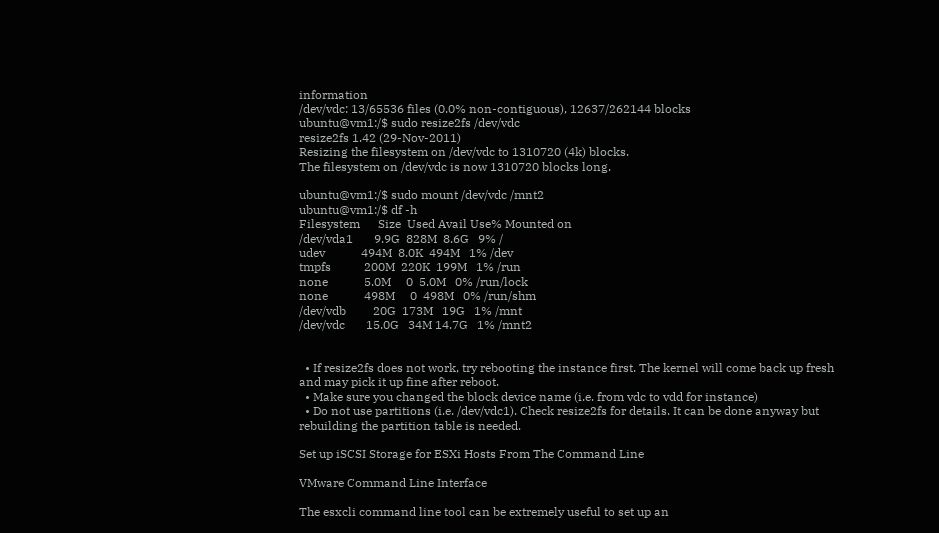information
/dev/vdc: 13/65536 files (0.0% non-contiguous), 12637/262144 blocks
ubuntu@vm1:/$ sudo resize2fs /dev/vdc
resize2fs 1.42 (29-Nov-2011)
Resizing the filesystem on /dev/vdc to 1310720 (4k) blocks.
The filesystem on /dev/vdc is now 1310720 blocks long.

ubuntu@vm1:/$ sudo mount /dev/vdc /mnt2
ubuntu@vm1:/$ df -h
Filesystem      Size  Used Avail Use% Mounted on
/dev/vda1       9.9G  828M  8.6G   9% /
udev            494M  8.0K  494M   1% /dev
tmpfs           200M  220K  199M   1% /run
none            5.0M     0  5.0M   0% /run/lock
none            498M     0  498M   0% /run/shm
/dev/vdb         20G  173M   19G   1% /mnt
/dev/vdc       15.0G   34M 14.7G   1% /mnt2


  • If resize2fs does not work, try rebooting the instance first. The kernel will come back up fresh and may pick it up fine after reboot.
  • Make sure you changed the block device name (i.e. from vdc to vdd for instance)
  • Do not use partitions (i.e. /dev/vdc1). Check resize2fs for details. It can be done anyway but rebuilding the partition table is needed.

Set up iSCSI Storage for ESXi Hosts From The Command Line

VMware Command Line Interface

The esxcli command line tool can be extremely useful to set up an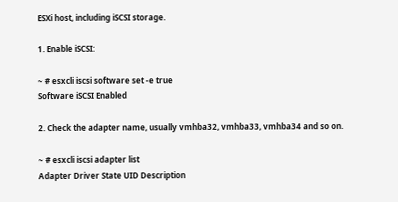ESXi host, including iSCSI storage.

1. Enable iSCSI:

~ # esxcli iscsi software set -e true
Software iSCSI Enabled

2. Check the adapter name, usually vmhba32, vmhba33, vmhba34 and so on.

~ # esxcli iscsi adapter list
Adapter Driver State UID Description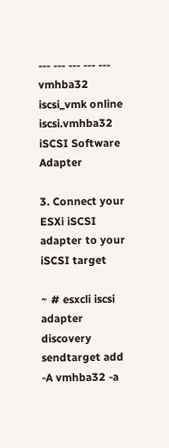--- --- --- --- ---
vmhba32 iscsi_vmk online iscsi.vmhba32 iSCSI Software Adapter

3. Connect your ESXi iSCSI adapter to your iSCSI target

~ # esxcli iscsi adapter discovery sendtarget add -A vmhba32 -a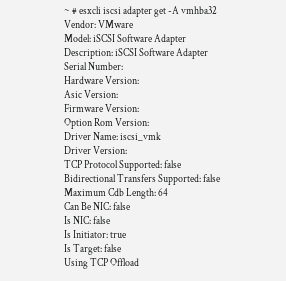~ # esxcli iscsi adapter get -A vmhba32
Vendor: VMware
Model: iSCSI Software Adapter
Description: iSCSI Software Adapter
Serial Number:
Hardware Version:
Asic Version:
Firmware Version:
Option Rom Version:
Driver Name: iscsi_vmk
Driver Version:
TCP Protocol Supported: false
Bidirectional Transfers Supported: false
Maximum Cdb Length: 64
Can Be NIC: false
Is NIC: false
Is Initiator: true
Is Target: false
Using TCP Offload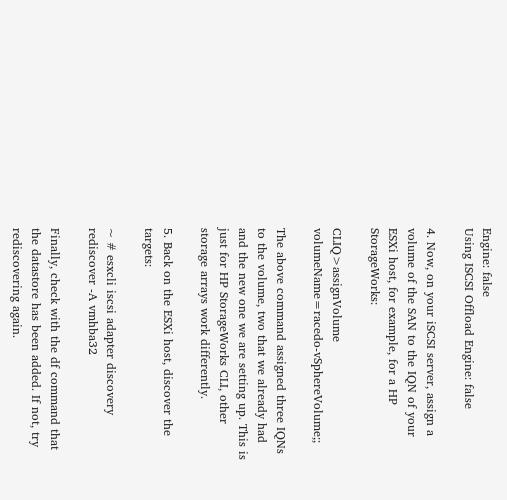Engine: false
Using ISCSI Offload Engine: false

4. Now, on your iSCSI server, assign a volume of the SAN to the IQN of your ESXi host, for example, for a HP StorageWorks:

CLIQ>assignVolume volumeName=racedo-vSphereVolume;;

The above command assigned three IQNs to the volume, two that we already had and the new one we are setting up. This is just for HP StorageWorks CLI, other storage arrays work differently.

5. Back on the ESXi host, discover the targets:

~ # esxcli iscsi adapter discovery rediscover -A vmhba32

Finally, check with the df command that the datastore has been added. If not, try rediscovering again.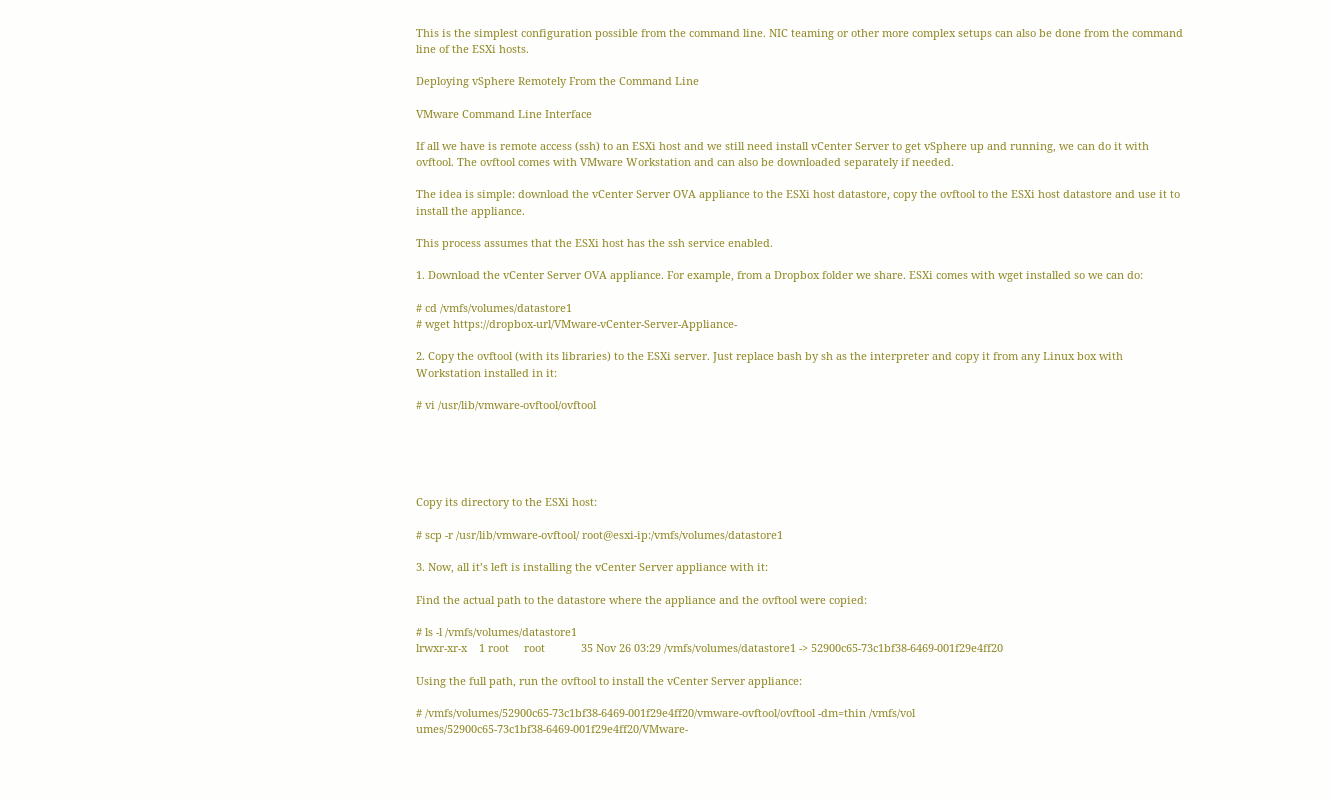This is the simplest configuration possible from the command line. NIC teaming or other more complex setups can also be done from the command line of the ESXi hosts.

Deploying vSphere Remotely From the Command Line

VMware Command Line Interface

If all we have is remote access (ssh) to an ESXi host and we still need install vCenter Server to get vSphere up and running, we can do it with ovftool. The ovftool comes with VMware Workstation and can also be downloaded separately if needed.

The idea is simple: download the vCenter Server OVA appliance to the ESXi host datastore, copy the ovftool to the ESXi host datastore and use it to install the appliance.

This process assumes that the ESXi host has the ssh service enabled.

1. Download the vCenter Server OVA appliance. For example, from a Dropbox folder we share. ESXi comes with wget installed so we can do:

# cd /vmfs/volumes/datastore1
# wget https://dropbox-url/VMware-vCenter-Server-Appliance-

2. Copy the ovftool (with its libraries) to the ESXi server. Just replace bash by sh as the interpreter and copy it from any Linux box with Workstation installed in it:

# vi /usr/lib/vmware-ovftool/ovftool





Copy its directory to the ESXi host:

# scp -r /usr/lib/vmware-ovftool/ root@esxi-ip:/vmfs/volumes/datastore1

3. Now, all it’s left is installing the vCenter Server appliance with it:

Find the actual path to the datastore where the appliance and the ovftool were copied:

# ls -l /vmfs/volumes/datastore1
lrwxr-xr-x    1 root     root            35 Nov 26 03:29 /vmfs/volumes/datastore1 -> 52900c65-73c1bf38-6469-001f29e4ff20

Using the full path, run the ovftool to install the vCenter Server appliance:

# /vmfs/volumes/52900c65-73c1bf38-6469-001f29e4ff20/vmware-ovftool/ovftool -dm=thin /vmfs/vol
umes/52900c65-73c1bf38-6469-001f29e4ff20/VMware-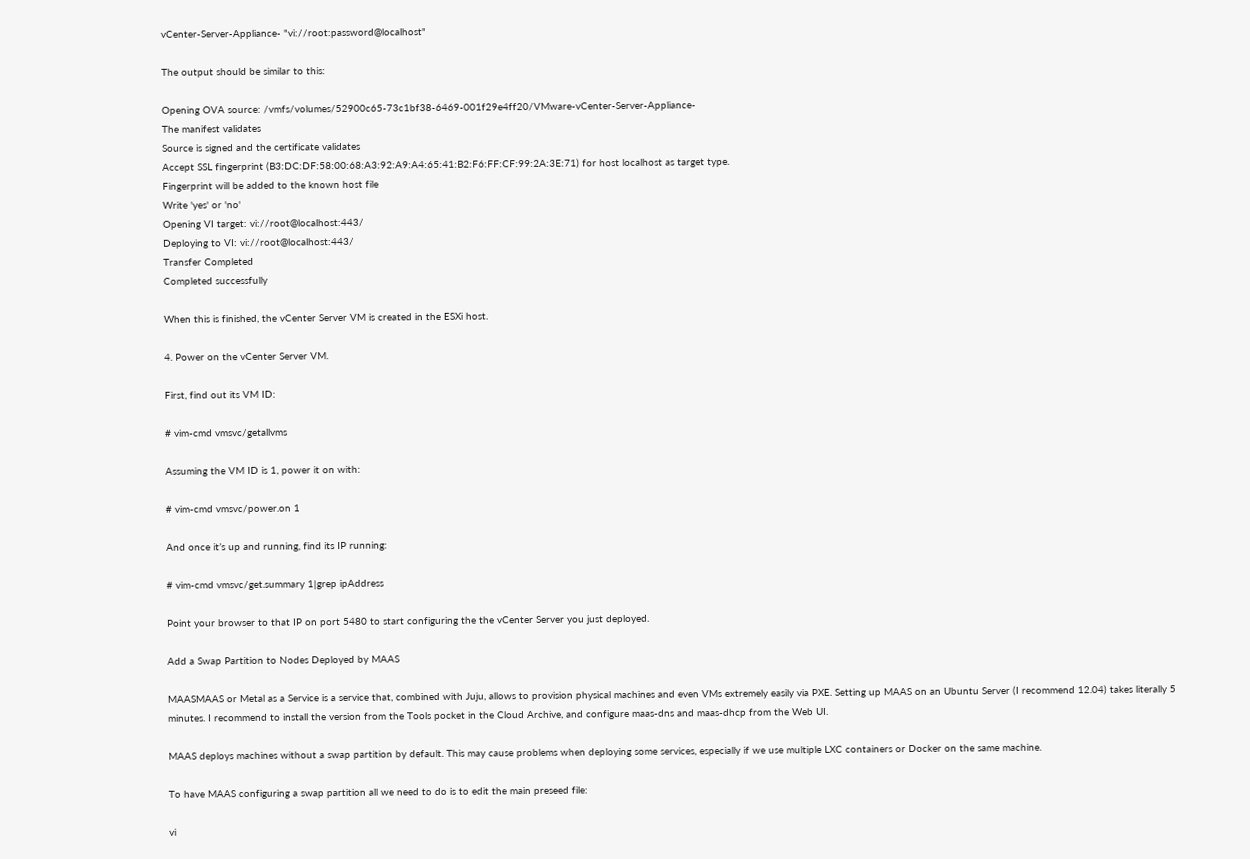vCenter-Server-Appliance- "vi://root:password@localhost"

The output should be similar to this:

Opening OVA source: /vmfs/volumes/52900c65-73c1bf38-6469-001f29e4ff20/VMware-vCenter-Server-Appliance-
The manifest validates
Source is signed and the certificate validates
Accept SSL fingerprint (B3:DC:DF:58:00:68:A3:92:A9:A4:65:41:B2:F6:FF:CF:99:2A:3E:71) for host localhost as target type.
Fingerprint will be added to the known host file
Write 'yes' or 'no'
Opening VI target: vi://root@localhost:443/
Deploying to VI: vi://root@localhost:443/
Transfer Completed
Completed successfully

When this is finished, the vCenter Server VM is created in the ESXi host.

4. Power on the vCenter Server VM.

First, find out its VM ID:

# vim-cmd vmsvc/getallvms

Assuming the VM ID is 1, power it on with:

# vim-cmd vmsvc/power.on 1

And once it’s up and running, find its IP running:

# vim-cmd vmsvc/get.summary 1|grep ipAddress

Point your browser to that IP on port 5480 to start configuring the the vCenter Server you just deployed.

Add a Swap Partition to Nodes Deployed by MAAS

MAASMAAS or Metal as a Service is a service that, combined with Juju, allows to provision physical machines and even VMs extremely easily via PXE. Setting up MAAS on an Ubuntu Server (I recommend 12.04) takes literally 5 minutes. I recommend to install the version from the Tools pocket in the Cloud Archive, and configure maas-dns and maas-dhcp from the Web UI.

MAAS deploys machines without a swap partition by default. This may cause problems when deploying some services, especially if we use multiple LXC containers or Docker on the same machine.

To have MAAS configuring a swap partition all we need to do is to edit the main preseed file:

vi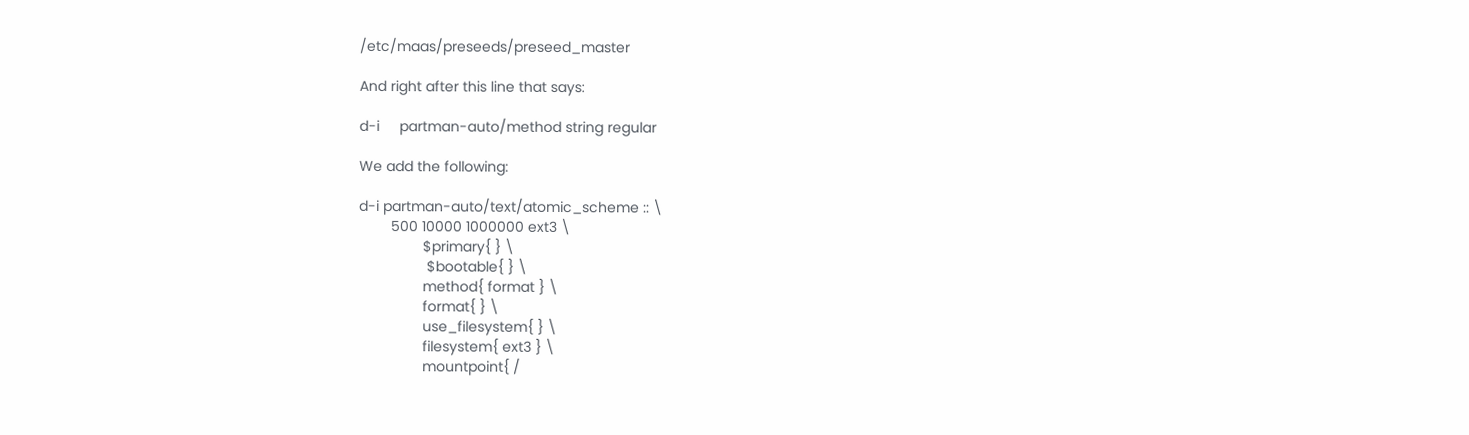/etc/maas/preseeds/preseed_master

And right after this line that says:

d-i     partman-auto/method string regular

We add the following:

d-i partman-auto/text/atomic_scheme :: \
        500 10000 1000000 ext3 \
                $primary{ } \
                 $bootable{ } \
                method{ format } \
                format{ } \
                use_filesystem{ } \
                filesystem{ ext3 } \
                mountpoint{ /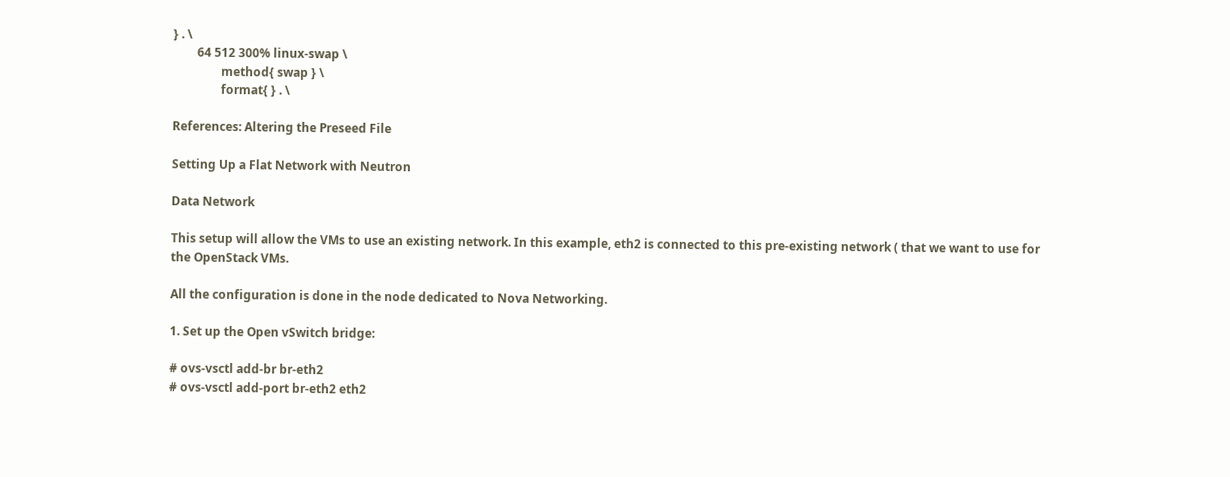} . \
        64 512 300% linux-swap \
                method{ swap } \
                format{ } . \

References: Altering the Preseed File

Setting Up a Flat Network with Neutron

Data Network

This setup will allow the VMs to use an existing network. In this example, eth2 is connected to this pre-existing network ( that we want to use for the OpenStack VMs.

All the configuration is done in the node dedicated to Nova Networking.

1. Set up the Open vSwitch bridge:

# ovs-vsctl add-br br-eth2
# ovs-vsctl add-port br-eth2 eth2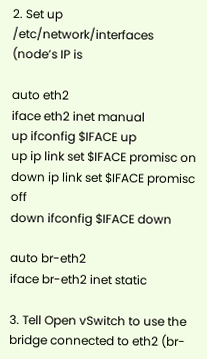2. Set up /etc/network/interfaces (node’s IP is

auto eth2
iface eth2 inet manual
up ifconfig $IFACE up
up ip link set $IFACE promisc on
down ip link set $IFACE promisc off
down ifconfig $IFACE down

auto br-eth2
iface br-eth2 inet static

3. Tell Open vSwitch to use the bridge connected to eth2 (br-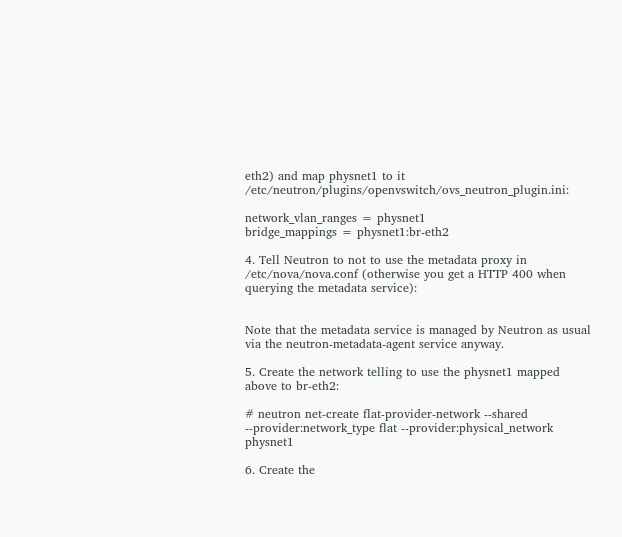eth2) and map physnet1 to it /etc/neutron/plugins/openvswitch/ovs_neutron_plugin.ini:

network_vlan_ranges = physnet1
bridge_mappings = physnet1:br-eth2

4. Tell Neutron to not to use the metadata proxy in /etc/nova/nova.conf (otherwise you get a HTTP 400 when querying the metadata service):


Note that the metadata service is managed by Neutron as usual via the neutron-metadata-agent service anyway.

5. Create the network telling to use the physnet1 mapped above to br-eth2:

# neutron net-create flat-provider-network --shared  --provider:network_type flat --provider:physical_network physnet1

6. Create the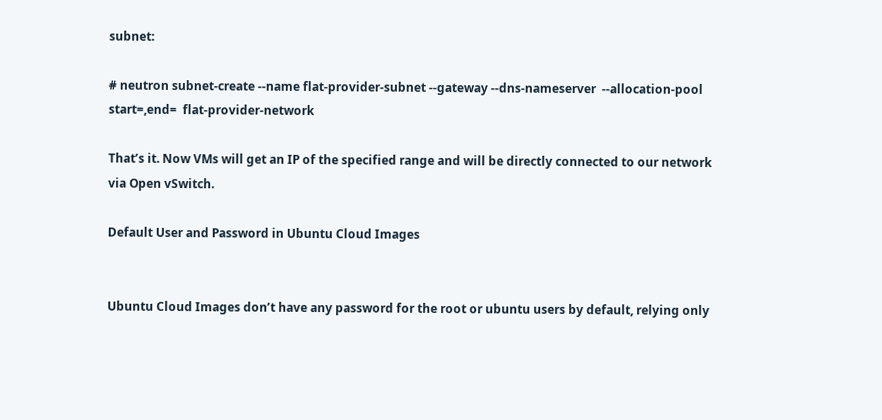subnet:

# neutron subnet-create --name flat-provider-subnet --gateway --dns-nameserver  --allocation-pool start=,end=  flat-provider-network

That’s it. Now VMs will get an IP of the specified range and will be directly connected to our network via Open vSwitch.

Default User and Password in Ubuntu Cloud Images


Ubuntu Cloud Images don’t have any password for the root or ubuntu users by default, relying only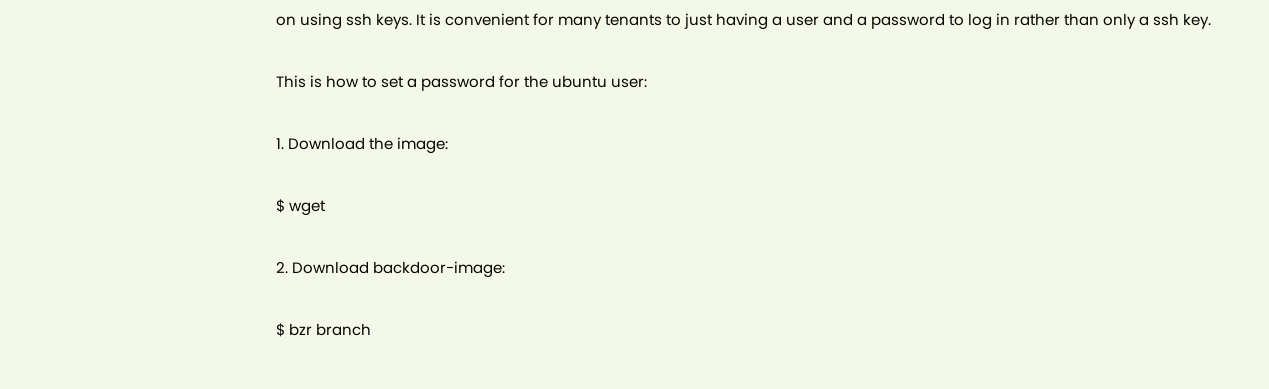on using ssh keys. It is convenient for many tenants to just having a user and a password to log in rather than only a ssh key.

This is how to set a password for the ubuntu user:

1. Download the image:

$ wget

2. Download backdoor-image:

$ bzr branch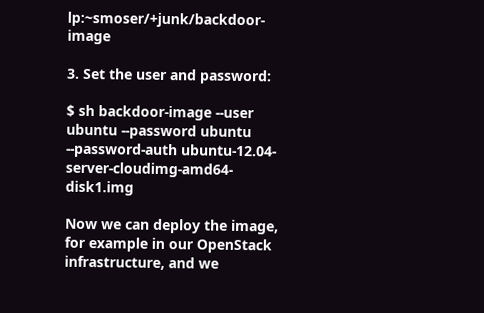lp:~smoser/+junk/backdoor-image

3. Set the user and password:

$ sh backdoor-image --user ubuntu --password ubuntu --password-auth ubuntu-12.04-server-cloudimg-amd64-disk1.img

Now we can deploy the image, for example in our OpenStack infrastructure, and we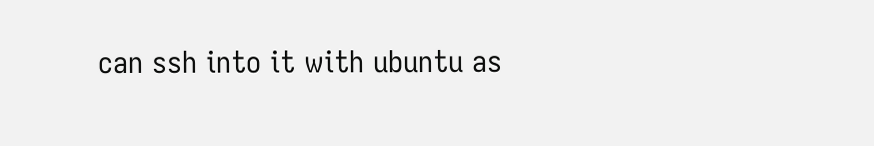can ssh into it with ubuntu as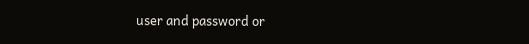user and password or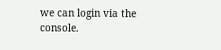we can login via the console.